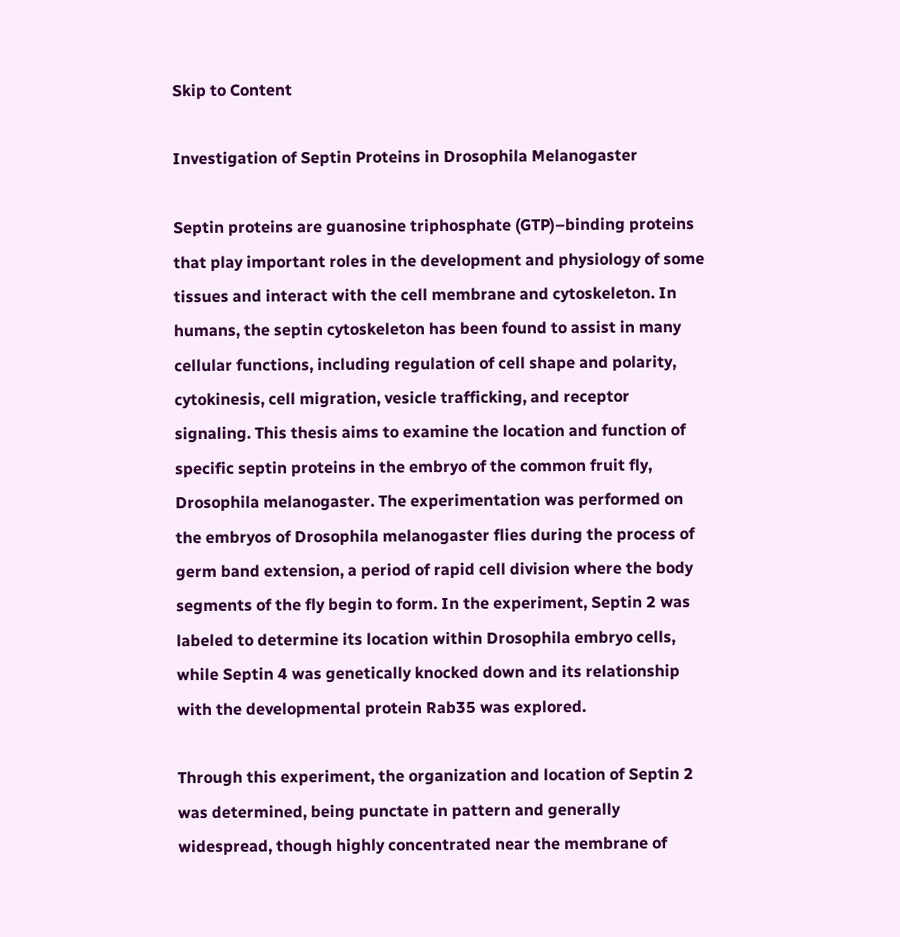Skip to Content

Investigation of Septin Proteins in Drosophila Melanogaster

Septin proteins are guanosine triphosphate (GTP)–binding proteins that play important roles in the development and physiology of some tissues and interact with the cell membrane and cytoskeleton. In humans, the septin cytoskeleton has been found to assist in many cellular functions, including regulation of cell shape and polarity, cytokinesis, cell migration, vesicle trafficking, and receptor signaling. This thesis aims to examine the location and function of specific septin proteins in the embryo of the common fruit fly, Drosophila melanogaster. The experimentation was performed on the embryos of Drosophila melanogaster flies during the process of germ band extension, a period of rapid cell division where the body segments of the fly begin to form. In the experiment, Septin 2 was labeled to determine its location within Drosophila embryo cells, while Septin 4 was genetically knocked down and its relationship with the developmental protein Rab35 was explored.

Through this experiment, the organization and location of Septin 2 was determined, being punctate in pattern and generally widespread, though highly concentrated near the membrane of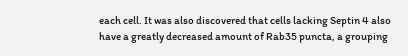each cell. It was also discovered that cells lacking Septin 4 also have a greatly decreased amount of Rab35 puncta, a grouping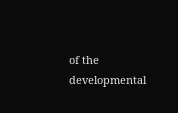of the developmental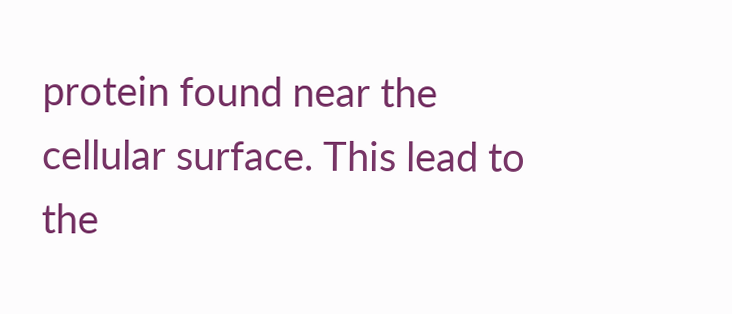protein found near the cellular surface. This lead to the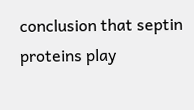conclusion that septin proteins play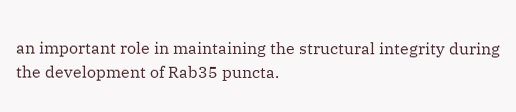an important role in maintaining the structural integrity during the development of Rab35 puncta.